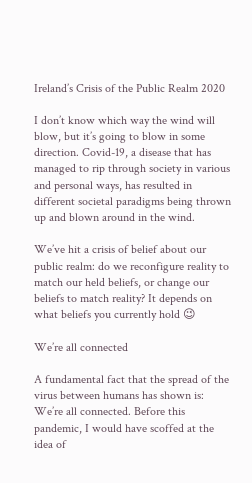Ireland’s Crisis of the Public Realm 2020

I don’t know which way the wind will blow, but it’s going to blow in some direction. Covid-19, a disease that has managed to rip through society in various and personal ways, has resulted in different societal paradigms being thrown up and blown around in the wind.

We’ve hit a crisis of belief about our public realm: do we reconfigure reality to match our held beliefs, or change our beliefs to match reality? It depends on what beliefs you currently hold 😉

We’re all connected

A fundamental fact that the spread of the virus between humans has shown is: We’re all connected. Before this pandemic, I would have scoffed at the idea of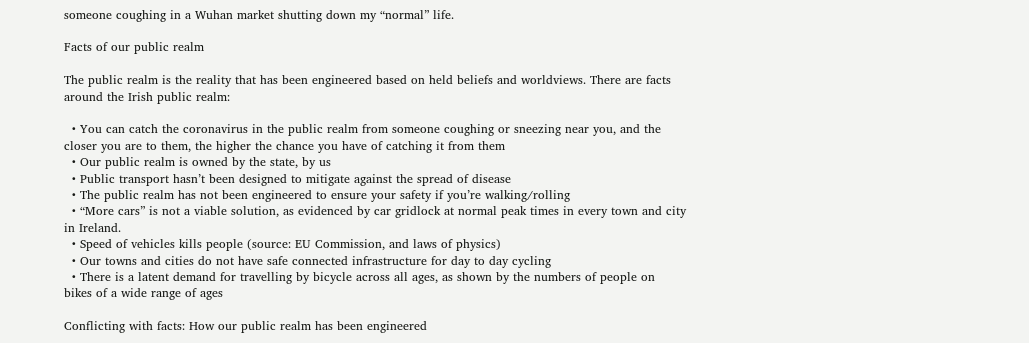someone coughing in a Wuhan market shutting down my “normal” life.

Facts of our public realm

The public realm is the reality that has been engineered based on held beliefs and worldviews. There are facts around the Irish public realm:

  • You can catch the coronavirus in the public realm from someone coughing or sneezing near you, and the closer you are to them, the higher the chance you have of catching it from them
  • Our public realm is owned by the state, by us
  • Public transport hasn’t been designed to mitigate against the spread of disease
  • The public realm has not been engineered to ensure your safety if you’re walking/rolling
  • “More cars” is not a viable solution, as evidenced by car gridlock at normal peak times in every town and city in Ireland.
  • Speed of vehicles kills people (source: EU Commission, and laws of physics)
  • Our towns and cities do not have safe connected infrastructure for day to day cycling
  • There is a latent demand for travelling by bicycle across all ages, as shown by the numbers of people on bikes of a wide range of ages

Conflicting with facts: How our public realm has been engineered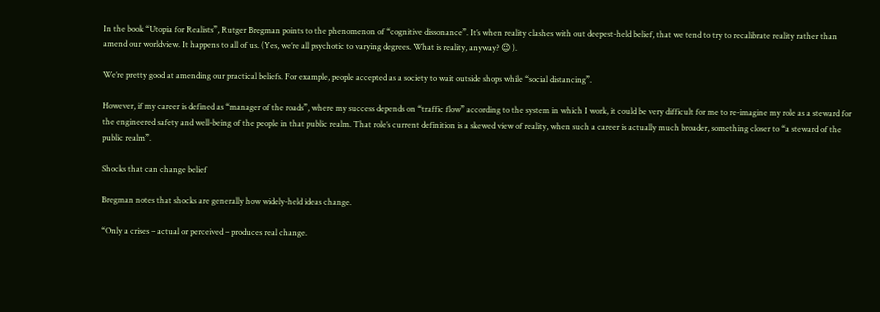In the book “Utopia for Realists”, Rutger Bregman points to the phenomenon of “cognitive dissonance”. It’s when reality clashes with out deepest-held belief, that we tend to try to recalibrate reality rather than amend our worldview. It happens to all of us. (Yes, we’re all psychotic to varying degrees. What is reality, anyway? 😉 ).

We’re pretty good at amending our practical beliefs. For example, people accepted as a society to wait outside shops while “social distancing”.

However, if my career is defined as “manager of the roads”, where my success depends on “traffic flow” according to the system in which I work, it could be very difficult for me to re-imagine my role as a steward for the engineered safety and well-being of the people in that public realm. That role’s current definition is a skewed view of reality, when such a career is actually much broader, something closer to “a steward of the public realm”.

Shocks that can change belief

Bregman notes that shocks are generally how widely-held ideas change.

“Only a crises – actual or perceived – produces real change.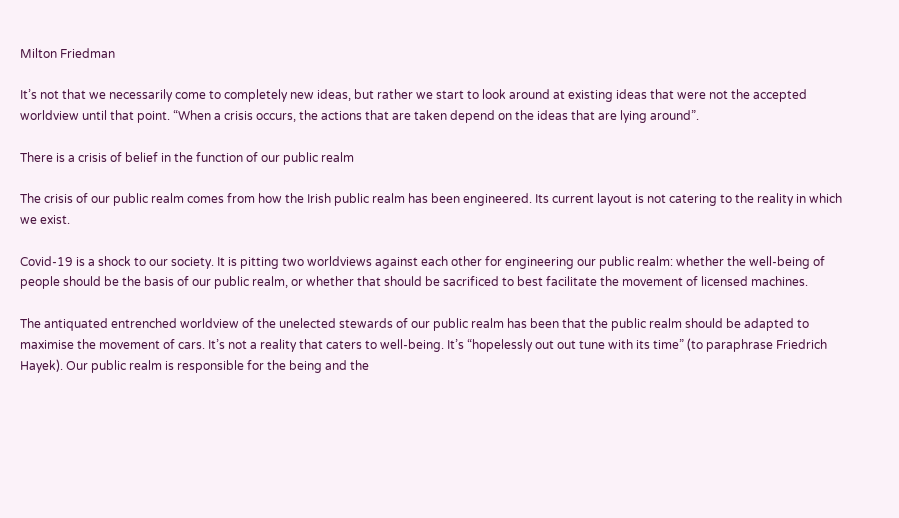Milton Friedman

It’s not that we necessarily come to completely new ideas, but rather we start to look around at existing ideas that were not the accepted worldview until that point. “When a crisis occurs, the actions that are taken depend on the ideas that are lying around”.

There is a crisis of belief in the function of our public realm

The crisis of our public realm comes from how the Irish public realm has been engineered. Its current layout is not catering to the reality in which we exist.

Covid-19 is a shock to our society. It is pitting two worldviews against each other for engineering our public realm: whether the well-being of people should be the basis of our public realm, or whether that should be sacrificed to best facilitate the movement of licensed machines.

The antiquated entrenched worldview of the unelected stewards of our public realm has been that the public realm should be adapted to maximise the movement of cars. It’s not a reality that caters to well-being. It’s “hopelessly out out tune with its time” (to paraphrase Friedrich Hayek). Our public realm is responsible for the being and the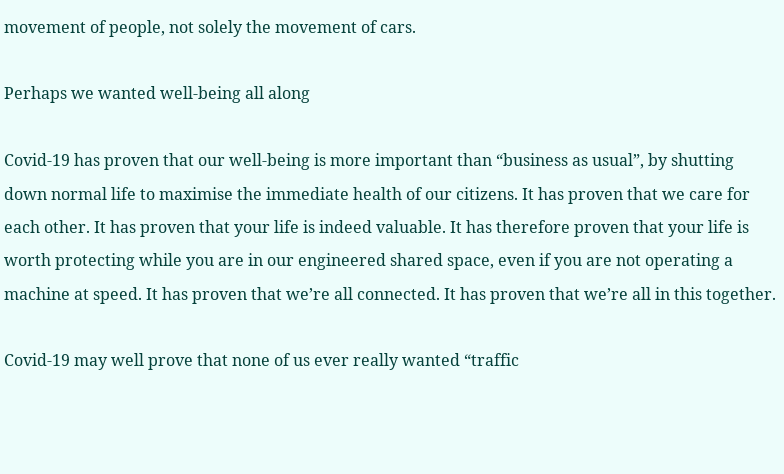movement of people, not solely the movement of cars.

Perhaps we wanted well-being all along

Covid-19 has proven that our well-being is more important than “business as usual”, by shutting down normal life to maximise the immediate health of our citizens. It has proven that we care for each other. It has proven that your life is indeed valuable. It has therefore proven that your life is worth protecting while you are in our engineered shared space, even if you are not operating a machine at speed. It has proven that we’re all connected. It has proven that we’re all in this together.

Covid-19 may well prove that none of us ever really wanted “traffic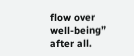flow over well-being” after all.